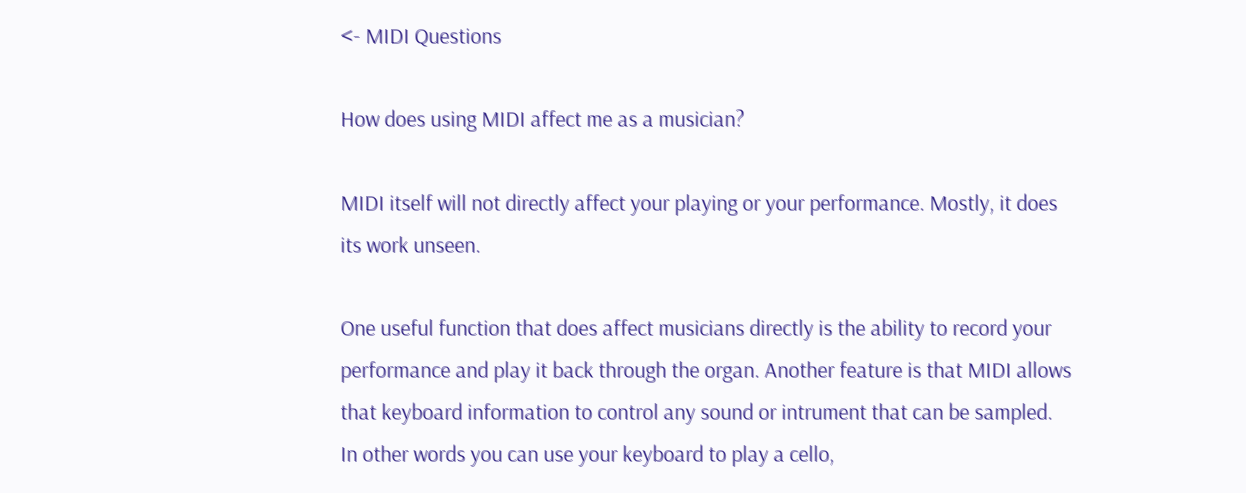<- MIDI Questions

How does using MIDI affect me as a musician?

MIDI itself will not directly affect your playing or your performance. Mostly, it does its work unseen.

One useful function that does affect musicians directly is the ability to record your performance and play it back through the organ. Another feature is that MIDI allows that keyboard information to control any sound or intrument that can be sampled. In other words you can use your keyboard to play a cello,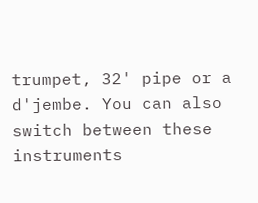trumpet, 32' pipe or a d'jembe. You can also switch between these instruments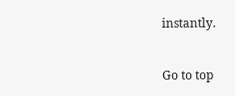instantly.


Go to top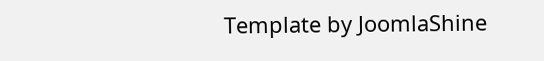Template by JoomlaShine